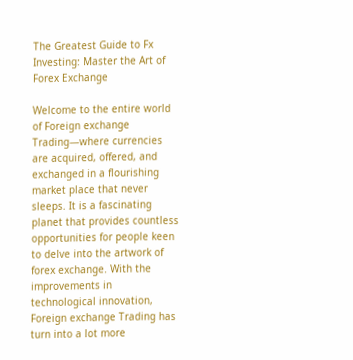The Greatest Guide to Fx Investing: Master the Art of Forex Exchange

Welcome to the entire world of Foreign exchange Trading—where currencies are acquired, offered, and exchanged in a flourishing market place that never sleeps. It is a fascinating planet that provides countless opportunities for people keen to delve into the artwork of forex exchange. With the improvements in technological innovation, Foreign exchange Trading has turn into a lot more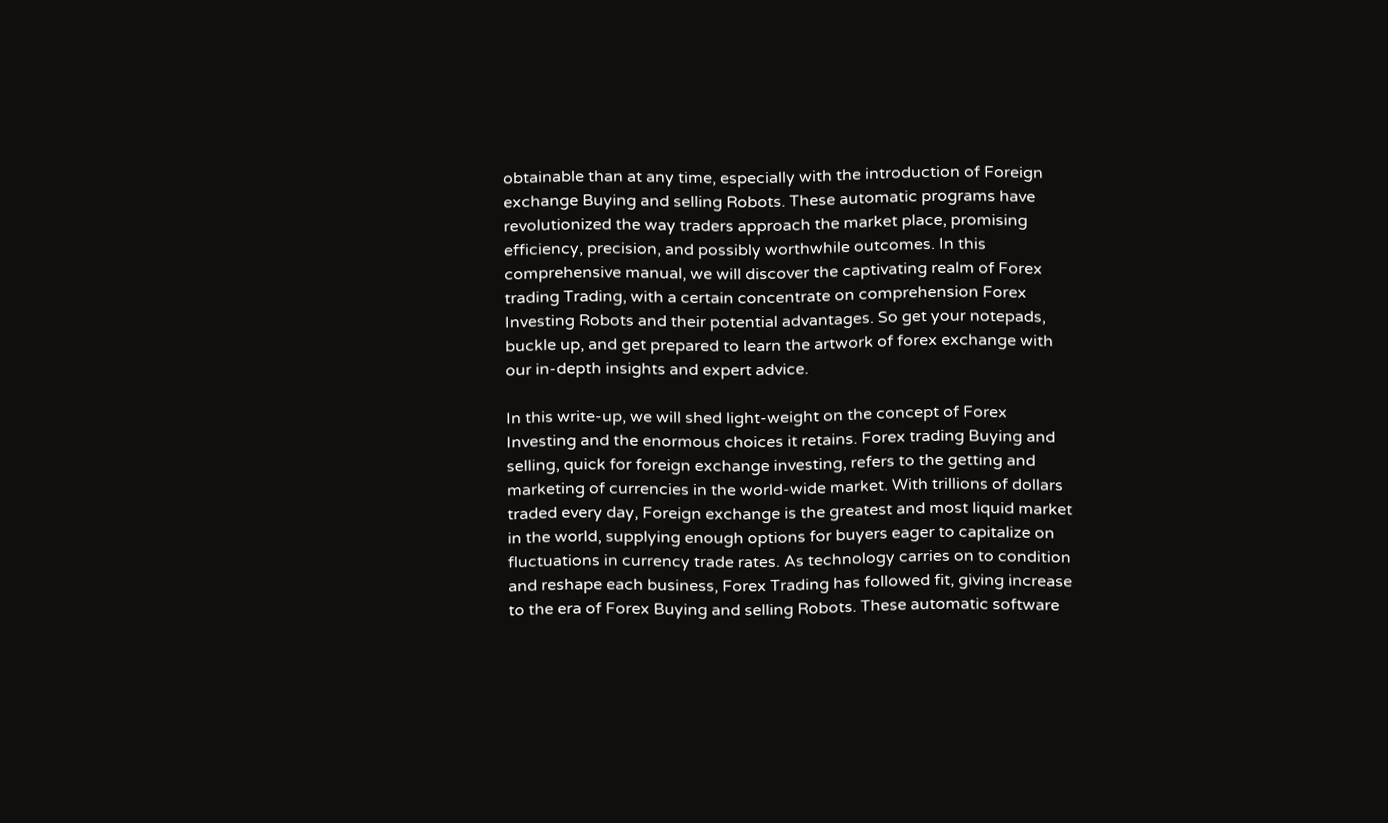obtainable than at any time, especially with the introduction of Foreign exchange Buying and selling Robots. These automatic programs have revolutionized the way traders approach the market place, promising efficiency, precision, and possibly worthwhile outcomes. In this comprehensive manual, we will discover the captivating realm of Forex trading Trading, with a certain concentrate on comprehension Forex Investing Robots and their potential advantages. So get your notepads, buckle up, and get prepared to learn the artwork of forex exchange with our in-depth insights and expert advice.

In this write-up, we will shed light-weight on the concept of Forex Investing and the enormous choices it retains. Forex trading Buying and selling, quick for foreign exchange investing, refers to the getting and marketing of currencies in the world-wide market. With trillions of dollars traded every day, Foreign exchange is the greatest and most liquid market in the world, supplying enough options for buyers eager to capitalize on fluctuations in currency trade rates. As technology carries on to condition and reshape each business, Forex Trading has followed fit, giving increase to the era of Forex Buying and selling Robots. These automatic software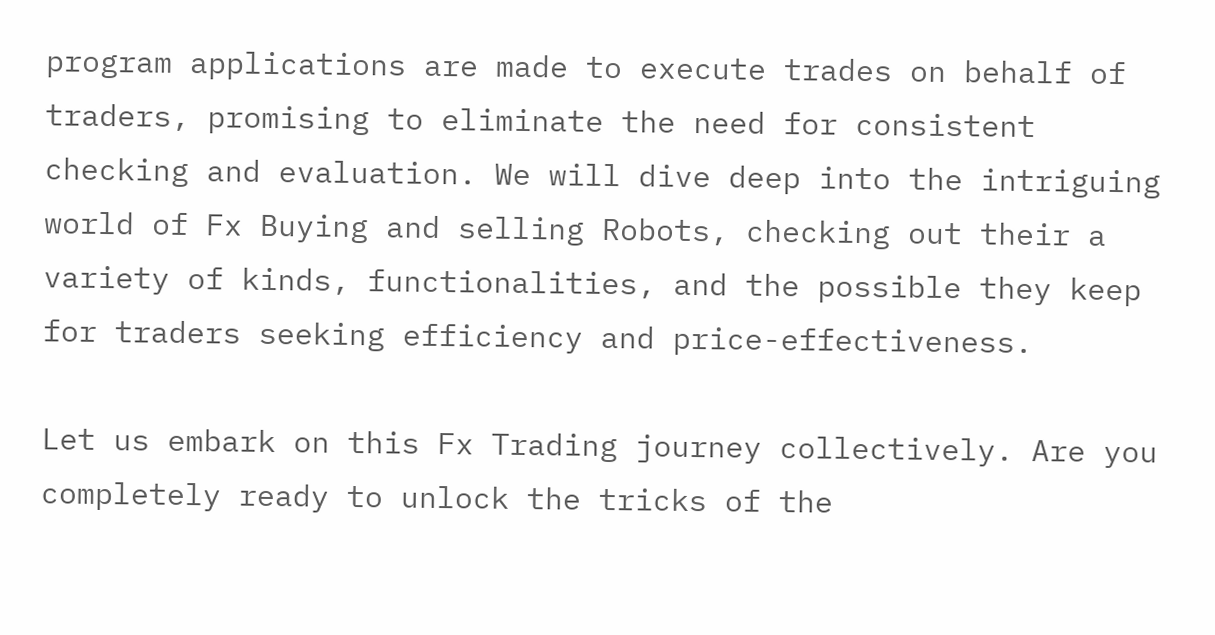program applications are made to execute trades on behalf of traders, promising to eliminate the need for consistent checking and evaluation. We will dive deep into the intriguing world of Fx Buying and selling Robots, checking out their a variety of kinds, functionalities, and the possible they keep for traders seeking efficiency and price-effectiveness.

Let us embark on this Fx Trading journey collectively. Are you completely ready to unlock the tricks of the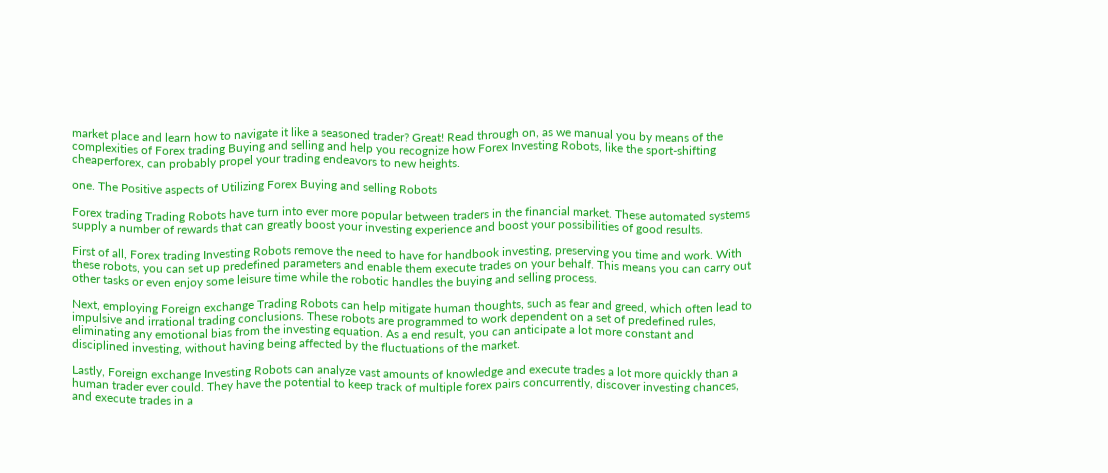market place and learn how to navigate it like a seasoned trader? Great! Read through on, as we manual you by means of the complexities of Forex trading Buying and selling and help you recognize how Forex Investing Robots, like the sport-shifting cheaperforex, can probably propel your trading endeavors to new heights.

one. The Positive aspects of Utilizing Forex Buying and selling Robots

Forex trading Trading Robots have turn into ever more popular between traders in the financial market. These automated systems supply a number of rewards that can greatly boost your investing experience and boost your possibilities of good results.

First of all, Forex trading Investing Robots remove the need to have for handbook investing, preserving you time and work. With these robots, you can set up predefined parameters and enable them execute trades on your behalf. This means you can carry out other tasks or even enjoy some leisure time while the robotic handles the buying and selling process.

Next, employing Foreign exchange Trading Robots can help mitigate human thoughts, such as fear and greed, which often lead to impulsive and irrational trading conclusions. These robots are programmed to work dependent on a set of predefined rules, eliminating any emotional bias from the investing equation. As a end result, you can anticipate a lot more constant and disciplined investing, without having being affected by the fluctuations of the market.

Lastly, Foreign exchange Investing Robots can analyze vast amounts of knowledge and execute trades a lot more quickly than a human trader ever could. They have the potential to keep track of multiple forex pairs concurrently, discover investing chances, and execute trades in a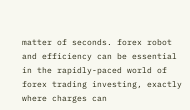matter of seconds. forex robot and efficiency can be essential in the rapidly-paced world of forex trading investing, exactly where charges can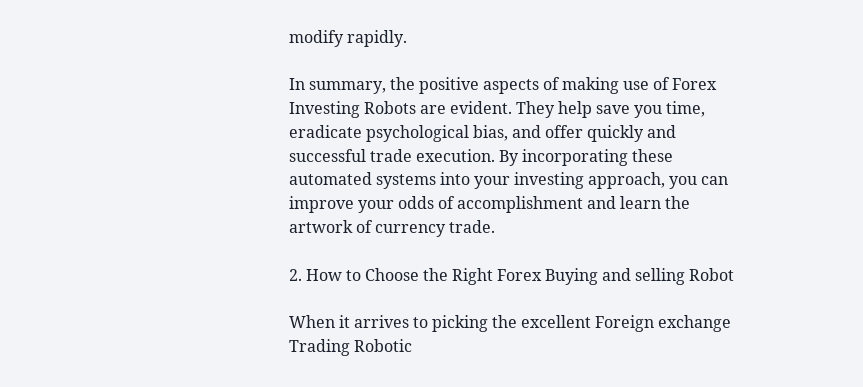modify rapidly.

In summary, the positive aspects of making use of Forex Investing Robots are evident. They help save you time, eradicate psychological bias, and offer quickly and successful trade execution. By incorporating these automated systems into your investing approach, you can improve your odds of accomplishment and learn the artwork of currency trade.

2. How to Choose the Right Forex Buying and selling Robot

When it arrives to picking the excellent Foreign exchange Trading Robotic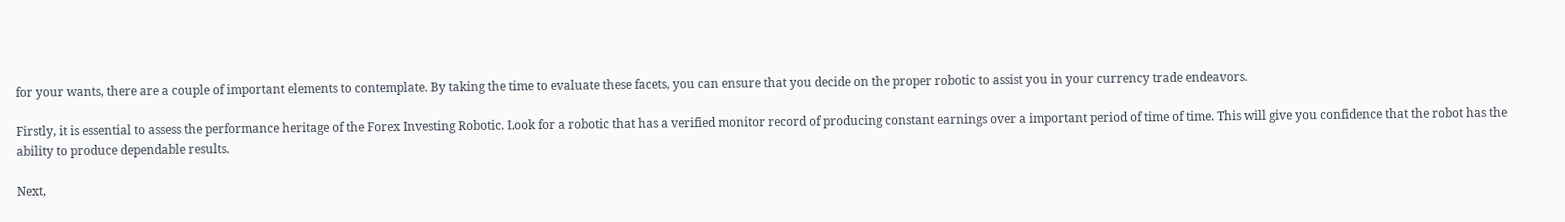for your wants, there are a couple of important elements to contemplate. By taking the time to evaluate these facets, you can ensure that you decide on the proper robotic to assist you in your currency trade endeavors.

Firstly, it is essential to assess the performance heritage of the Forex Investing Robotic. Look for a robotic that has a verified monitor record of producing constant earnings over a important period of time of time. This will give you confidence that the robot has the ability to produce dependable results.

Next,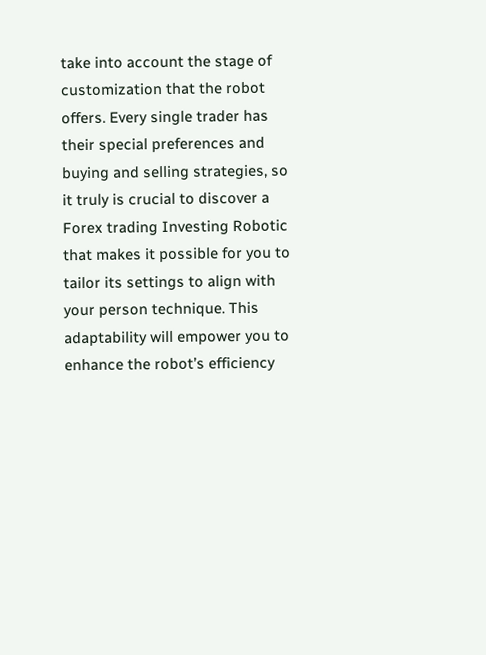take into account the stage of customization that the robot offers. Every single trader has their special preferences and buying and selling strategies, so it truly is crucial to discover a Forex trading Investing Robotic that makes it possible for you to tailor its settings to align with your person technique. This adaptability will empower you to enhance the robot’s efficiency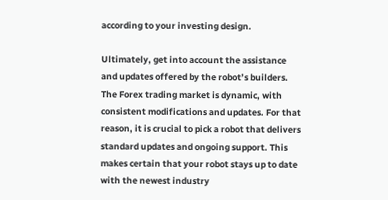according to your investing design.

Ultimately, get into account the assistance and updates offered by the robot’s builders. The Forex trading market is dynamic, with consistent modifications and updates. For that reason, it is crucial to pick a robot that delivers standard updates and ongoing support. This makes certain that your robot stays up to date with the newest industry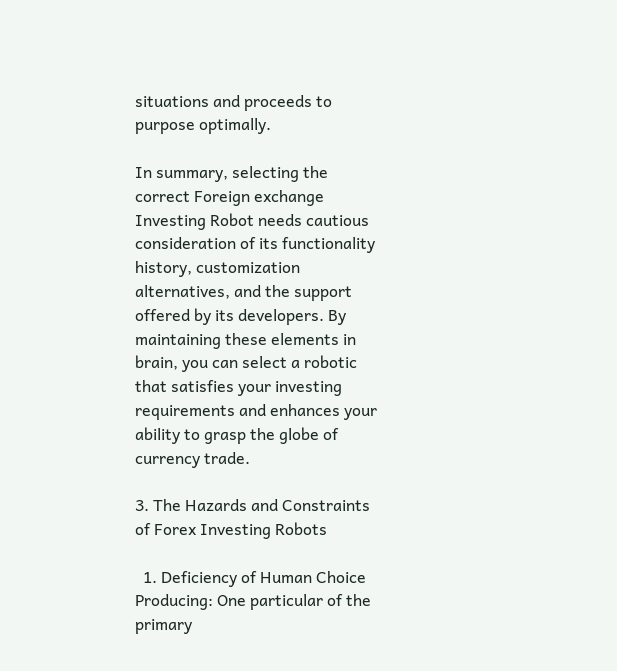situations and proceeds to purpose optimally.

In summary, selecting the correct Foreign exchange Investing Robot needs cautious consideration of its functionality history, customization alternatives, and the support offered by its developers. By maintaining these elements in brain, you can select a robotic that satisfies your investing requirements and enhances your ability to grasp the globe of currency trade.

3. The Hazards and Constraints of Forex Investing Robots

  1. Deficiency of Human Choice Producing: One particular of the primary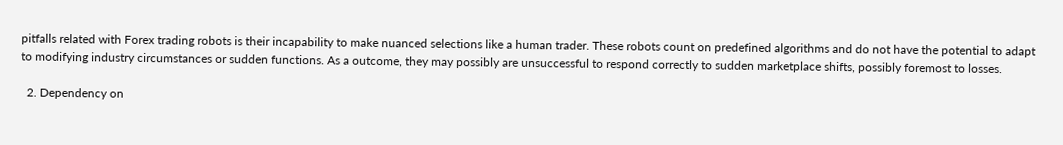pitfalls related with Forex trading robots is their incapability to make nuanced selections like a human trader. These robots count on predefined algorithms and do not have the potential to adapt to modifying industry circumstances or sudden functions. As a outcome, they may possibly are unsuccessful to respond correctly to sudden marketplace shifts, possibly foremost to losses.

  2. Dependency on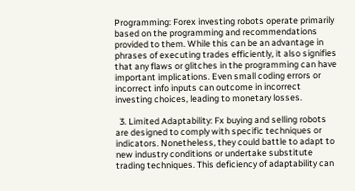Programming: Forex investing robots operate primarily based on the programming and recommendations provided to them. While this can be an advantage in phrases of executing trades efficiently, it also signifies that any flaws or glitches in the programming can have important implications. Even small coding errors or incorrect info inputs can outcome in incorrect investing choices, leading to monetary losses.

  3. Limited Adaptability: Fx buying and selling robots are designed to comply with specific techniques or indicators. Nonetheless, they could battle to adapt to new industry conditions or undertake substitute trading techniques. This deficiency of adaptability can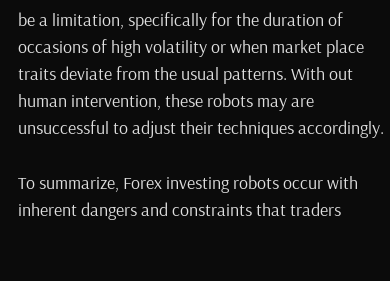be a limitation, specifically for the duration of occasions of high volatility or when market place traits deviate from the usual patterns. With out human intervention, these robots may are unsuccessful to adjust their techniques accordingly.

To summarize, Forex investing robots occur with inherent dangers and constraints that traders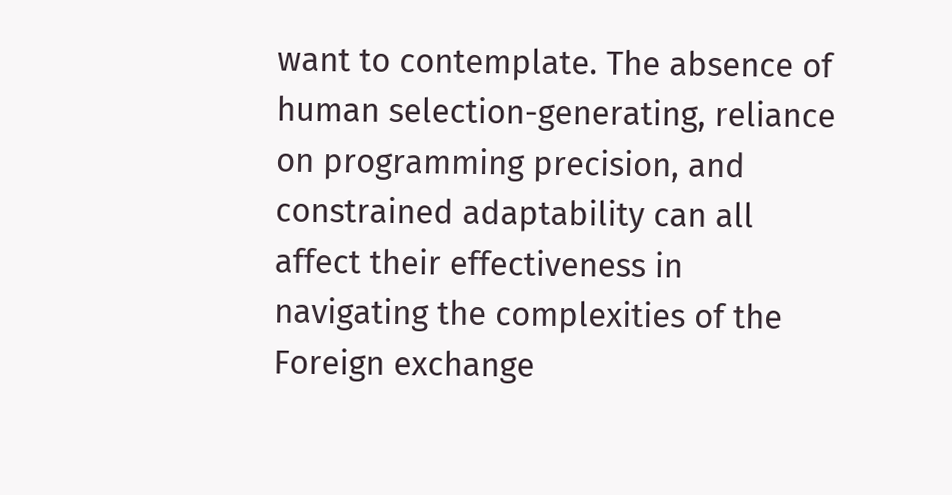want to contemplate. The absence of human selection-generating, reliance on programming precision, and constrained adaptability can all affect their effectiveness in navigating the complexities of the Foreign exchange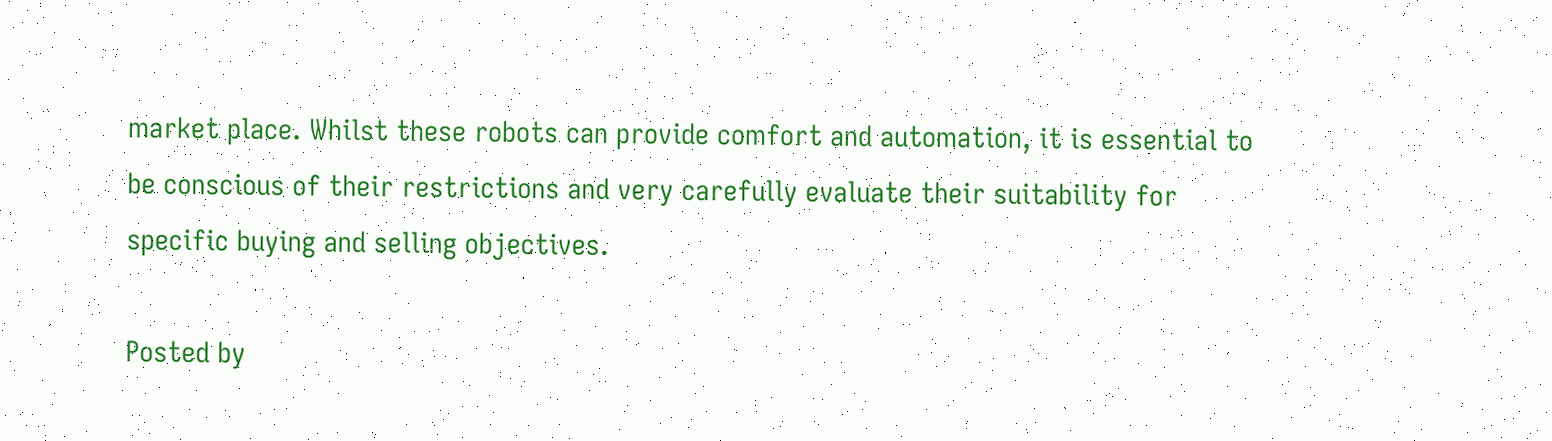market place. Whilst these robots can provide comfort and automation, it is essential to be conscious of their restrictions and very carefully evaluate their suitability for specific buying and selling objectives.

Posted by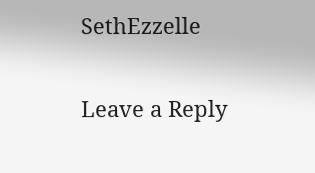SethEzzelle

Leave a Reply